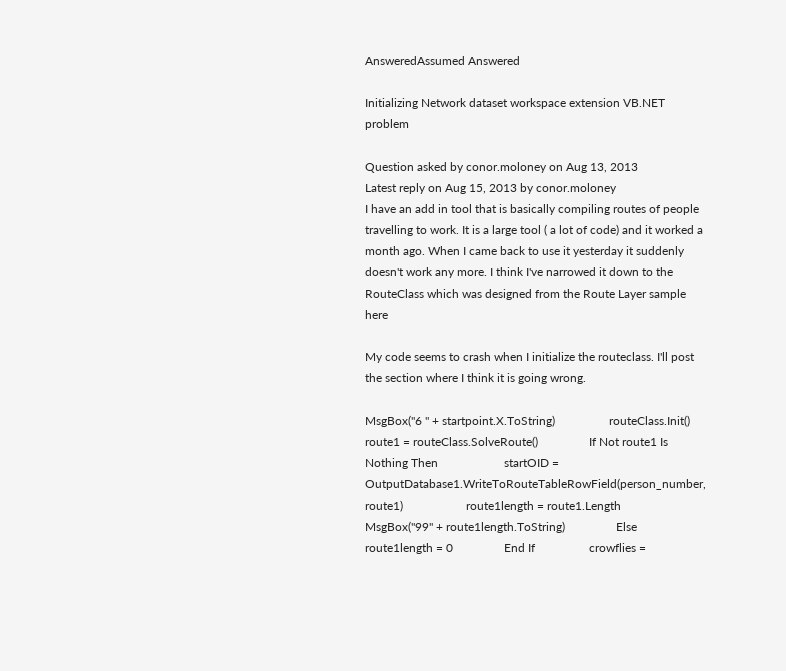AnsweredAssumed Answered

Initializing Network dataset workspace extension VB.NET problem

Question asked by conor.moloney on Aug 13, 2013
Latest reply on Aug 15, 2013 by conor.moloney
I have an add in tool that is basically compiling routes of people travelling to work. It is a large tool ( a lot of code) and it worked a month ago. When I came back to use it yesterday it suddenly doesn't work any more. I think I've narrowed it down to the RouteClass which was designed from the Route Layer sample here

My code seems to crash when I initialize the routeclass. I'll post the section where I think it is going wrong.

MsgBox("6 " + startpoint.X.ToString)                  routeClass.Init()                 route1 = routeClass.SolveRoute()                 If Not route1 Is Nothing Then                      startOID = OutputDatabase1.WriteToRouteTableRowField(person_number, route1)                     route1length = route1.Length                     MsgBox("99" + route1length.ToString)                 Else                     route1length = 0                 End If                  crowflies =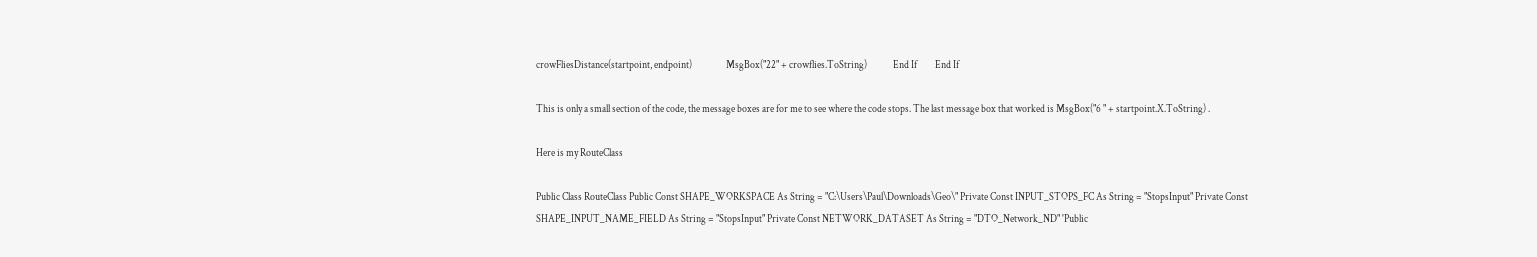crowFliesDistance(startpoint, endpoint)                 MsgBox("22" + crowflies.ToString)             End If         End If

This is only a small section of the code, the message boxes are for me to see where the code stops. The last message box that worked is MsgBox("6 " + startpoint.X.ToString) .

Here is my RouteClass

Public Class RouteClass Public Const SHAPE_WORKSPACE As String = "C:\Users\Paul\Downloads\Geo\" Private Const INPUT_STOPS_FC As String = "StopsInput" Private Const SHAPE_INPUT_NAME_FIELD As String = "StopsInput" Private Const NETWORK_DATASET As String = "DTO_Network_ND" 'Public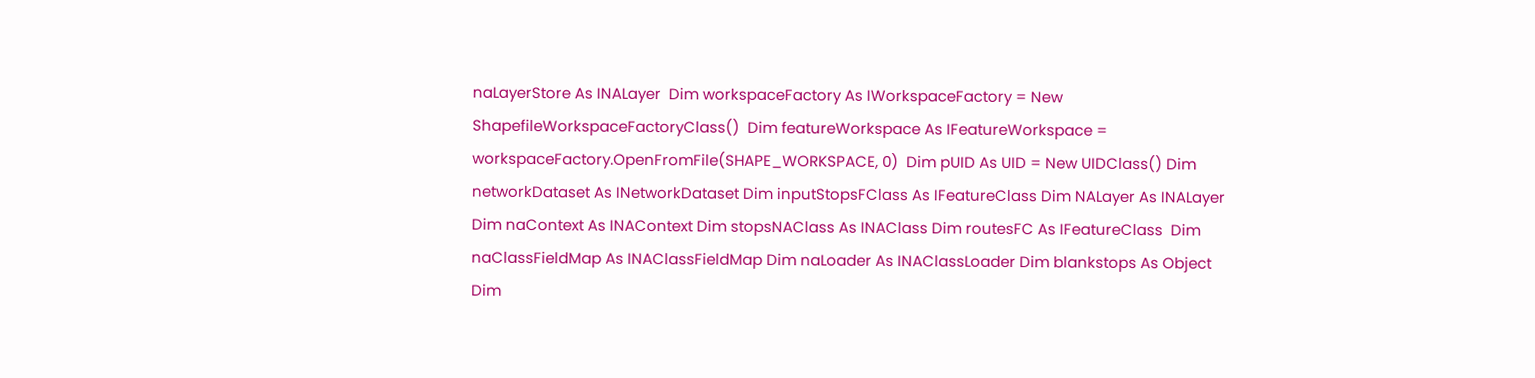naLayerStore As INALayer  Dim workspaceFactory As IWorkspaceFactory = New ShapefileWorkspaceFactoryClass()  Dim featureWorkspace As IFeatureWorkspace = workspaceFactory.OpenFromFile(SHAPE_WORKSPACE, 0)  Dim pUID As UID = New UIDClass() Dim networkDataset As INetworkDataset Dim inputStopsFClass As IFeatureClass Dim NALayer As INALayer Dim naContext As INAContext Dim stopsNAClass As INAClass Dim routesFC As IFeatureClass  Dim naClassFieldMap As INAClassFieldMap Dim naLoader As INAClassLoader Dim blankstops As Object  Dim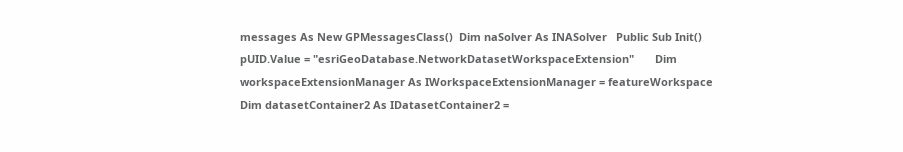messages As New GPMessagesClass()  Dim naSolver As INASolver   Public Sub Init()      pUID.Value = "esriGeoDatabase.NetworkDatasetWorkspaceExtension"       Dim workspaceExtensionManager As IWorkspaceExtensionManager = featureWorkspace     Dim datasetContainer2 As IDatasetContainer2 =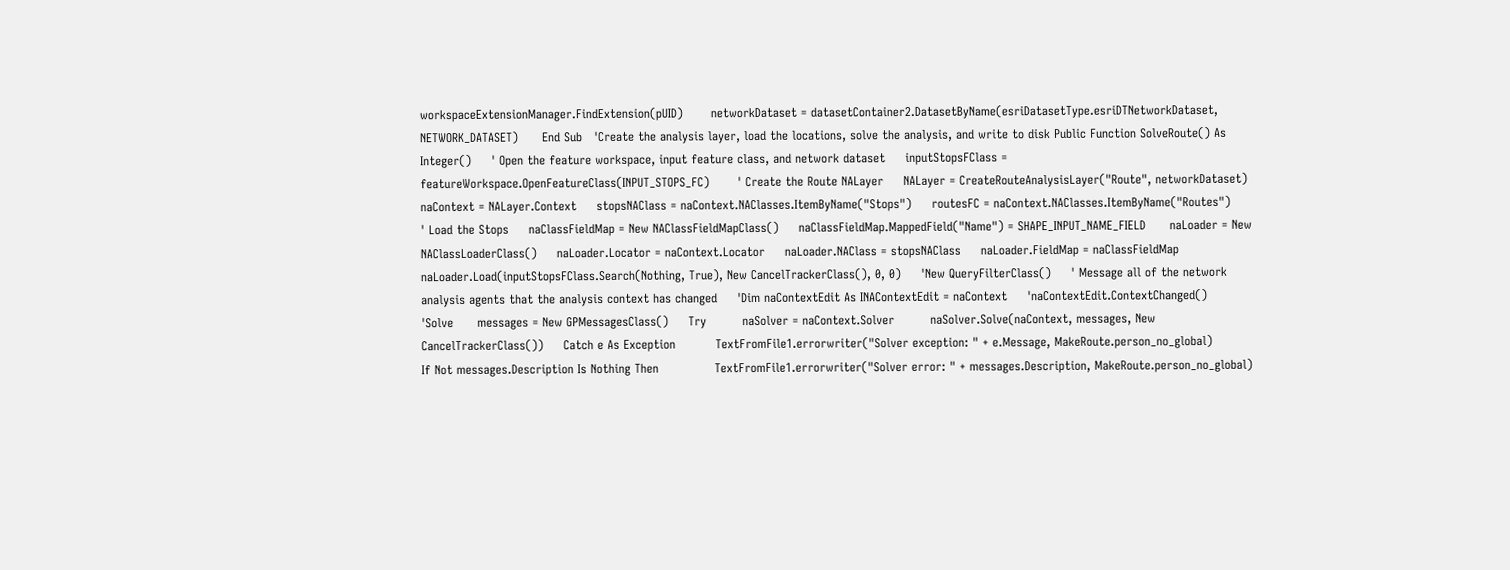workspaceExtensionManager.FindExtension(pUID)       networkDataset = datasetContainer2.DatasetByName(esriDatasetType.esriDTNetworkDataset, NETWORK_DATASET)      End Sub   'Create the analysis layer, load the locations, solve the analysis, and write to disk Public Function SolveRoute() As Integer()     ' Open the feature workspace, input feature class, and network dataset     inputStopsFClass = featureWorkspace.OpenFeatureClass(INPUT_STOPS_FC)       ' Create the Route NALayer     NALayer = CreateRouteAnalysisLayer("Route", networkDataset)     naContext = NALayer.Context     stopsNAClass = naContext.NAClasses.ItemByName("Stops")     routesFC = naContext.NAClasses.ItemByName("Routes")       ' Load the Stops     naClassFieldMap = New NAClassFieldMapClass()     naClassFieldMap.MappedField("Name") = SHAPE_INPUT_NAME_FIELD      naLoader = New NAClassLoaderClass()     naLoader.Locator = naContext.Locator     naLoader.NAClass = stopsNAClass     naLoader.FieldMap = naClassFieldMap       naLoader.Load(inputStopsFClass.Search(Nothing, True), New CancelTrackerClass(), 0, 0)     'New QueryFilterClass()     ' Message all of the network analysis agents that the analysis context has changed     'Dim naContextEdit As INAContextEdit = naContext     'naContextEdit.ContextChanged()      'Solve      messages = New GPMessagesClass()     Try         naSolver = naContext.Solver         naSolver.Solve(naContext, messages, New CancelTrackerClass())     Catch e As Exception          TextFromFile1.errorwriter("Solver exception: " + e.Message, MakeRoute.person_no_global)          If Not messages.Description Is Nothing Then              TextFromFile1.errorwriter("Solver error: " + messages.Description, MakeRoute.person_no_global)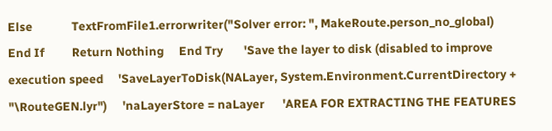Else             TextFromFile1.errorwriter("Solver error: ", MakeRoute.person_no_global)           End If         Return Nothing     End Try       'Save the layer to disk (disabled to improve execution speed     'SaveLayerToDisk(NALayer, System.Environment.CurrentDirectory + "\RouteGEN.lyr")     'naLayerStore = naLayer      'AREA FOR EXTRACTING THE FEATURES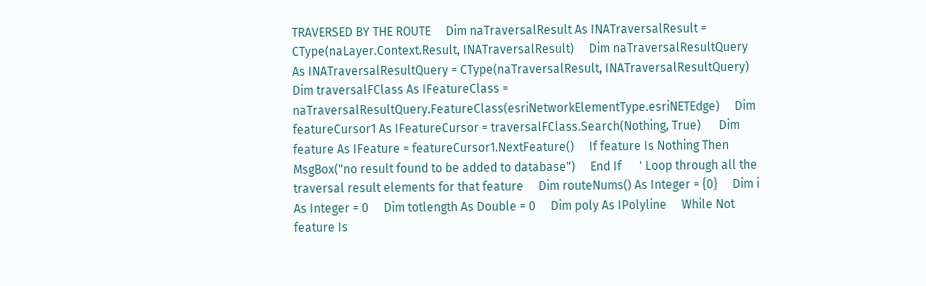TRAVERSED BY THE ROUTE     Dim naTraversalResult As INATraversalResult = CType(naLayer.Context.Result, INATraversalResult)     Dim naTraversalResultQuery As INATraversalResultQuery = CType(naTraversalResult, INATraversalResultQuery)        Dim traversalFClass As IFeatureClass = naTraversalResultQuery.FeatureClass(esriNetworkElementType.esriNETEdge)     Dim featureCursor1 As IFeatureCursor = traversalFClass.Search(Nothing, True)      Dim feature As IFeature = featureCursor1.NextFeature()     If feature Is Nothing Then          MsgBox("no result found to be added to database")     End If      ' Loop through all the traversal result elements for that feature     Dim routeNums() As Integer = {0}     Dim i As Integer = 0     Dim totlength As Double = 0     Dim poly As IPolyline     While Not feature Is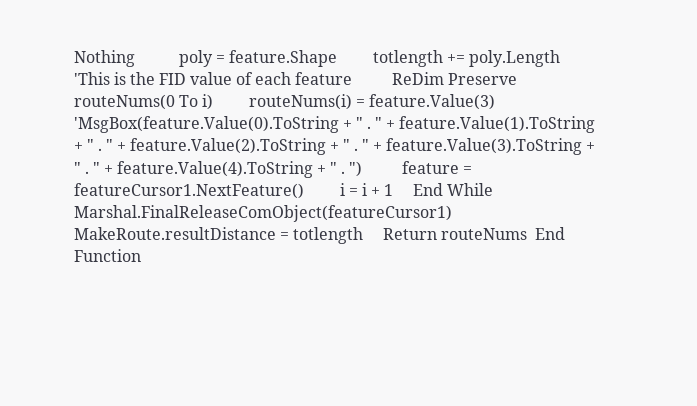Nothing           poly = feature.Shape         totlength += poly.Length         'This is the FID value of each feature          ReDim Preserve routeNums(0 To i)         routeNums(i) = feature.Value(3)          'MsgBox(feature.Value(0).ToString + " . " + feature.Value(1).ToString + " . " + feature.Value(2).ToString + " . " + feature.Value(3).ToString + " . " + feature.Value(4).ToString + " . ")          feature = featureCursor1.NextFeature()         i = i + 1     End While     Marshal.FinalReleaseComObject(featureCursor1)     MakeRoute.resultDistance = totlength     Return routeNums  End Function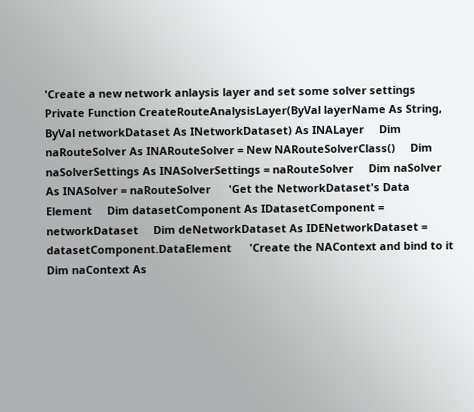'Create a new network anlaysis layer and set some solver settings Private Function CreateRouteAnalysisLayer(ByVal layerName As String, ByVal networkDataset As INetworkDataset) As INALayer     Dim naRouteSolver As INARouteSolver = New NARouteSolverClass()     Dim naSolverSettings As INASolverSettings = naRouteSolver     Dim naSolver As INASolver = naRouteSolver      'Get the NetworkDataset's Data Element     Dim datasetComponent As IDatasetComponent = networkDataset     Dim deNetworkDataset As IDENetworkDataset = datasetComponent.DataElement      'Create the NAContext and bind to it     Dim naContext As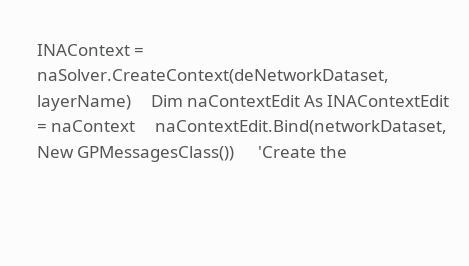INAContext = naSolver.CreateContext(deNetworkDataset, layerName)     Dim naContextEdit As INAContextEdit = naContext     naContextEdit.Bind(networkDataset, New GPMessagesClass())      'Create the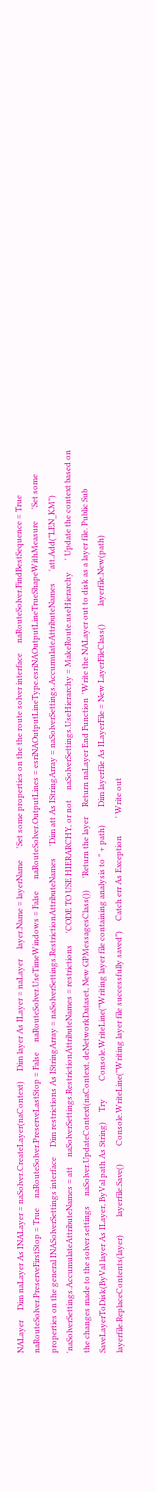NALayer     Dim naLayer As INALayer = naSolver.CreateLayer(naContext)     Dim layer As ILayer = naLayer     layer.Name = layerName      'Set some properties on the the route solver interface     naRouteSolver.FindBestSequence = True     naRouteSolver.PreserveFirstStop = True     naRouteSolver.PreserveLastStop = False     naRouteSolver.UseTimeWindows = False      naRouteSolver.OutputLines = esriNAOutputLineType.esriNAOutputLineTrueShapeWithMeasure      'Set some properties on the general INASolverSettings interface     Dim restrictions As IStringArray = naSolverSettings.RestrictionAttributeNames      'Dim att As IStringArray = naSolverSettings.AccumulateAttributeNames      'att.Add("LEN_KM")     'naSolverSettings.AccumulateAttributeNames = att     naSolverSettings.RestrictionAttributeNames = restrictions      'CODE TO USE HIERARCHY, or not     naSolverSettings.UseHierarchy = MakeRoute.useHierarchy      ' Update the context based on the changes made to the solver settings     naSolver.UpdateContext(naContext, deNetworkDataset, New GPMessagesClass())      'Return the layer     Return naLayer End Function  'Write the NALayer out to disk as a layer file. Public Sub SaveLayerToDisk(ByVal layer As ILayer, ByVal path As String)     Try         Console.WriteLine("Writing layer file containing analysis to " + path)         Dim layerfile As ILayerFile = New LayerFileClass()         layerfile.New(path)         layerfile.ReplaceContents(layer)         layerfile.Save()         Console.WriteLine("Writing layer file successfully saved")     Catch err As Exception         ' Write out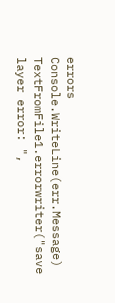errors         Console.WriteLine(err.Message)         TextFromFile1.errorwriter("save layer error: ",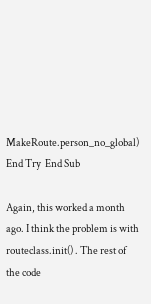MakeRoute.person_no_global)      End Try  End Sub

Again, this worked a month ago. I think the problem is with routeclass.init() . The rest of the code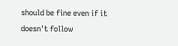should be fine even if it doesn't follow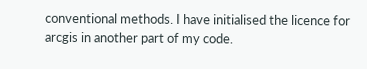conventional methods. I have initialised the licence for arcgis in another part of my code.